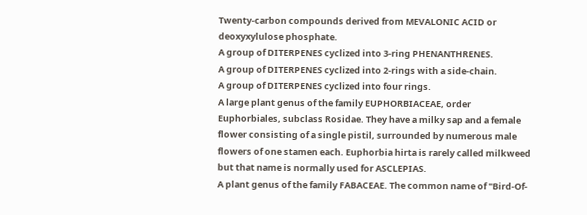Twenty-carbon compounds derived from MEVALONIC ACID or deoxyxylulose phosphate.
A group of DITERPENES cyclized into 3-ring PHENANTHRENES.
A group of DITERPENES cyclized into 2-rings with a side-chain.
A group of DITERPENES cyclized into four rings.
A large plant genus of the family EUPHORBIACEAE, order Euphorbiales, subclass Rosidae. They have a milky sap and a female flower consisting of a single pistil, surrounded by numerous male flowers of one stamen each. Euphorbia hirta is rarely called milkweed but that name is normally used for ASCLEPIAS.
A plant genus of the family FABACEAE. The common name of "Bird-Of-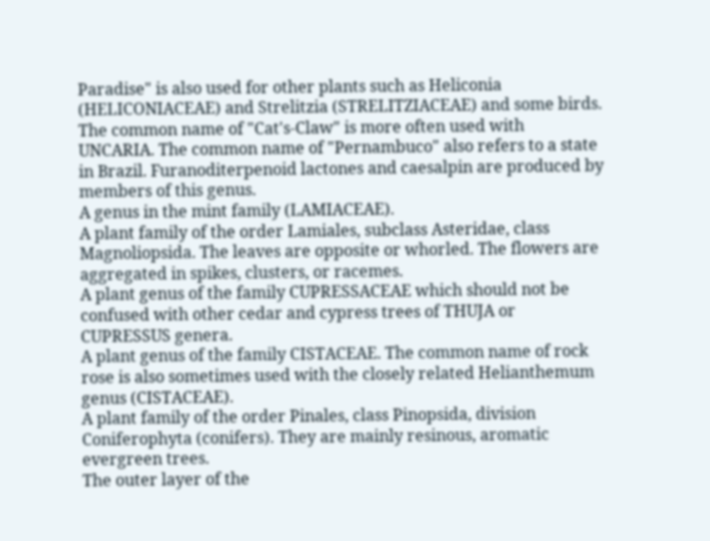Paradise" is also used for other plants such as Heliconia (HELICONIACEAE) and Strelitzia (STRELITZIACEAE) and some birds. The common name of "Cat's-Claw" is more often used with UNCARIA. The common name of "Pernambuco" also refers to a state in Brazil. Furanoditerpenoid lactones and caesalpin are produced by members of this genus.
A genus in the mint family (LAMIACEAE).
A plant family of the order Lamiales, subclass Asteridae, class Magnoliopsida. The leaves are opposite or whorled. The flowers are aggregated in spikes, clusters, or racemes.
A plant genus of the family CUPRESSACEAE which should not be confused with other cedar and cypress trees of THUJA or CUPRESSUS genera.
A plant genus of the family CISTACEAE. The common name of rock rose is also sometimes used with the closely related Helianthemum genus (CISTACEAE).
A plant family of the order Pinales, class Pinopsida, division Coniferophyta (conifers). They are mainly resinous, aromatic evergreen trees.
The outer layer of the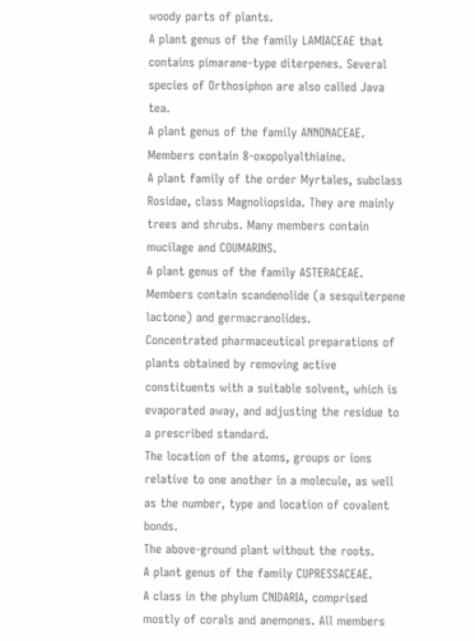woody parts of plants.
A plant genus of the family LAMIACEAE that contains pimarane-type diterpenes. Several species of Orthosiphon are also called Java tea.
A plant genus of the family ANNONACEAE. Members contain 8-oxopolyalthiaine.
A plant family of the order Myrtales, subclass Rosidae, class Magnoliopsida. They are mainly trees and shrubs. Many members contain mucilage and COUMARINS.
A plant genus of the family ASTERACEAE. Members contain scandenolide (a sesquiterpene lactone) and germacranolides.
Concentrated pharmaceutical preparations of plants obtained by removing active constituents with a suitable solvent, which is evaporated away, and adjusting the residue to a prescribed standard.
The location of the atoms, groups or ions relative to one another in a molecule, as well as the number, type and location of covalent bonds.
The above-ground plant without the roots.
A plant genus of the family CUPRESSACEAE.
A class in the phylum CNIDARIA, comprised mostly of corals and anemones. All members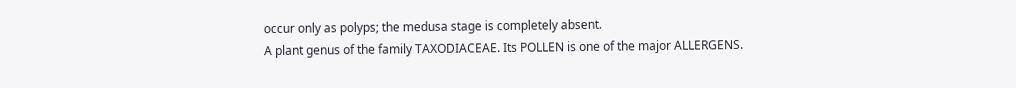occur only as polyps; the medusa stage is completely absent.
A plant genus of the family TAXODIACEAE. Its POLLEN is one of the major ALLERGENS.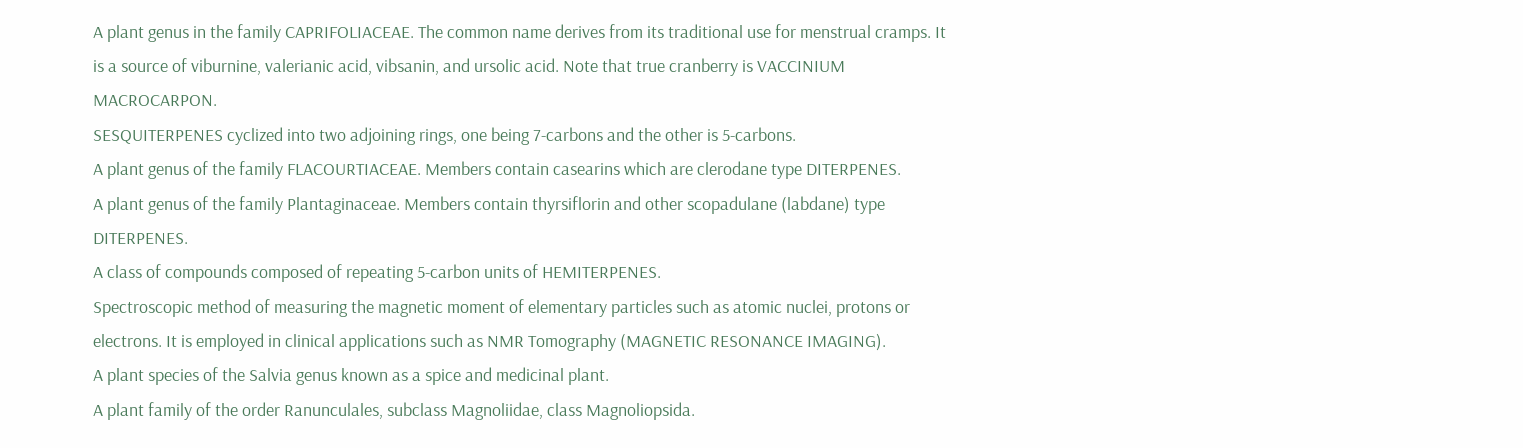A plant genus in the family CAPRIFOLIACEAE. The common name derives from its traditional use for menstrual cramps. It is a source of viburnine, valerianic acid, vibsanin, and ursolic acid. Note that true cranberry is VACCINIUM MACROCARPON.
SESQUITERPENES cyclized into two adjoining rings, one being 7-carbons and the other is 5-carbons.
A plant genus of the family FLACOURTIACEAE. Members contain casearins which are clerodane type DITERPENES.
A plant genus of the family Plantaginaceae. Members contain thyrsiflorin and other scopadulane (labdane) type DITERPENES.
A class of compounds composed of repeating 5-carbon units of HEMITERPENES.
Spectroscopic method of measuring the magnetic moment of elementary particles such as atomic nuclei, protons or electrons. It is employed in clinical applications such as NMR Tomography (MAGNETIC RESONANCE IMAGING).
A plant species of the Salvia genus known as a spice and medicinal plant.
A plant family of the order Ranunculales, subclass Magnoliidae, class Magnoliopsida.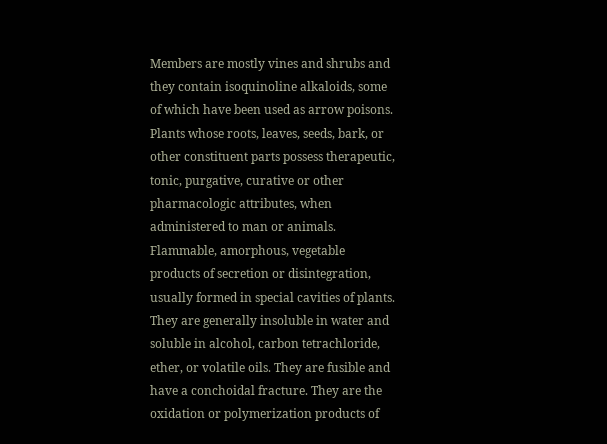Members are mostly vines and shrubs and they contain isoquinoline alkaloids, some of which have been used as arrow poisons.
Plants whose roots, leaves, seeds, bark, or other constituent parts possess therapeutic, tonic, purgative, curative or other pharmacologic attributes, when administered to man or animals.
Flammable, amorphous, vegetable products of secretion or disintegration, usually formed in special cavities of plants. They are generally insoluble in water and soluble in alcohol, carbon tetrachloride, ether, or volatile oils. They are fusible and have a conchoidal fracture. They are the oxidation or polymerization products of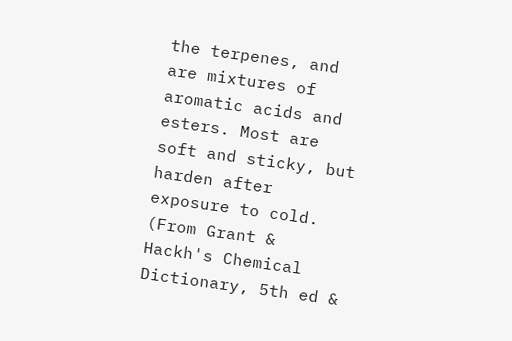the terpenes, and are mixtures of aromatic acids and esters. Most are soft and sticky, but harden after exposure to cold. (From Grant & Hackh's Chemical Dictionary, 5th ed &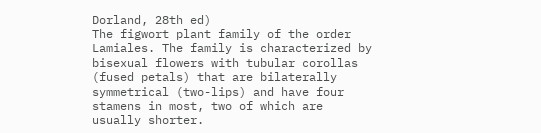Dorland, 28th ed)
The figwort plant family of the order Lamiales. The family is characterized by bisexual flowers with tubular corollas (fused petals) that are bilaterally symmetrical (two-lips) and have four stamens in most, two of which are usually shorter.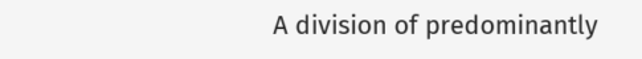A division of predominantly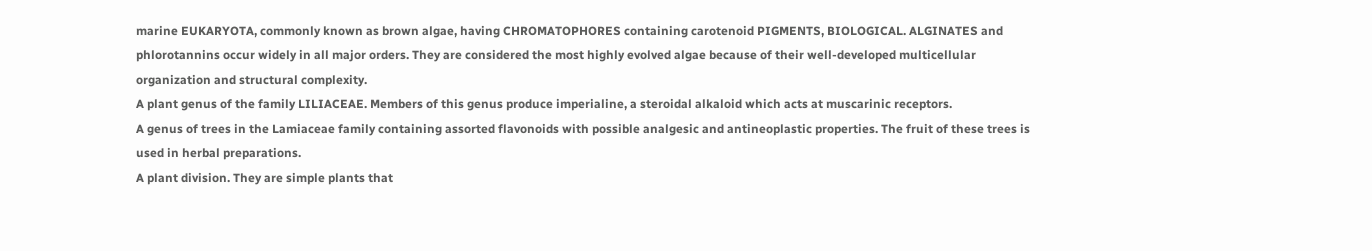marine EUKARYOTA, commonly known as brown algae, having CHROMATOPHORES containing carotenoid PIGMENTS, BIOLOGICAL. ALGINATES and phlorotannins occur widely in all major orders. They are considered the most highly evolved algae because of their well-developed multicellular organization and structural complexity.
A plant genus of the family LILIACEAE. Members of this genus produce imperialine, a steroidal alkaloid which acts at muscarinic receptors.
A genus of trees in the Lamiaceae family containing assorted flavonoids with possible analgesic and antineoplastic properties. The fruit of these trees is used in herbal preparations.
A plant division. They are simple plants that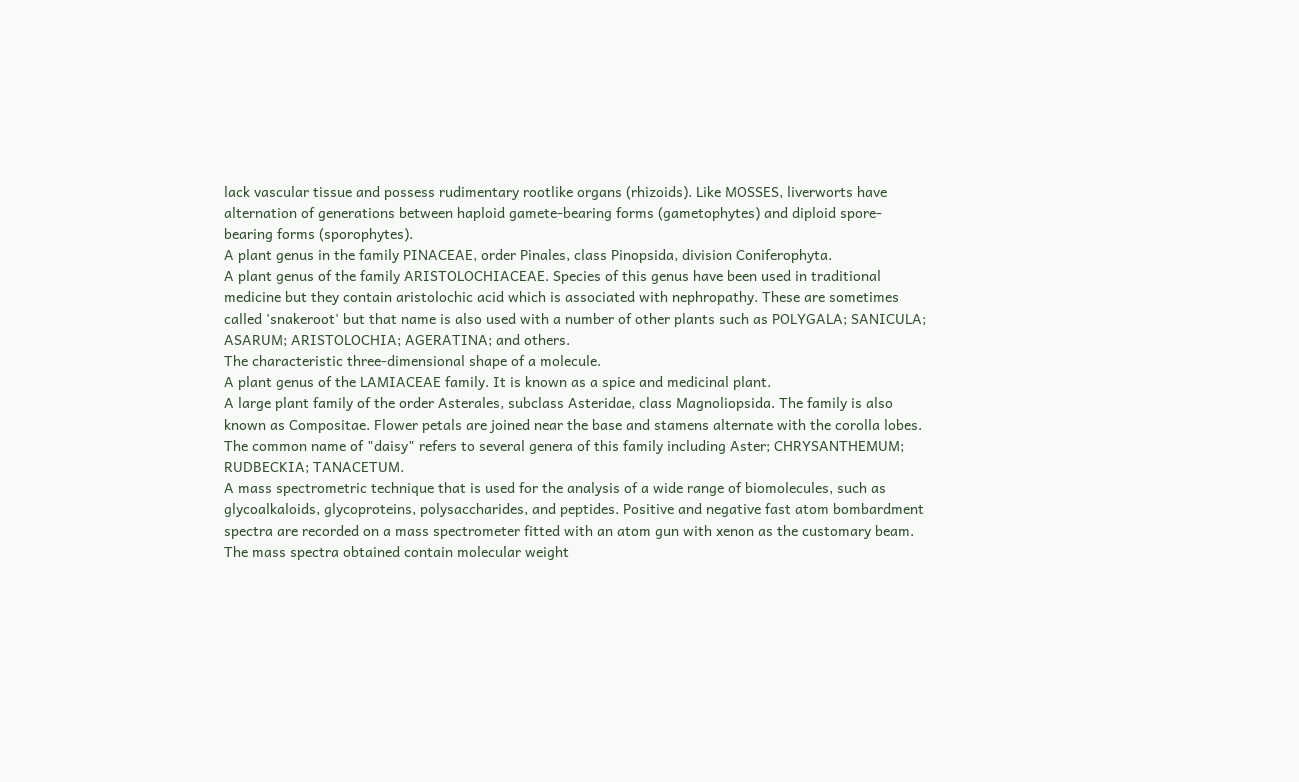lack vascular tissue and possess rudimentary rootlike organs (rhizoids). Like MOSSES, liverworts have alternation of generations between haploid gamete-bearing forms (gametophytes) and diploid spore-bearing forms (sporophytes).
A plant genus in the family PINACEAE, order Pinales, class Pinopsida, division Coniferophyta.
A plant genus of the family ARISTOLOCHIACEAE. Species of this genus have been used in traditional medicine but they contain aristolochic acid which is associated with nephropathy. These are sometimes called 'snakeroot' but that name is also used with a number of other plants such as POLYGALA; SANICULA; ASARUM; ARISTOLOCHIA; AGERATINA; and others.
The characteristic three-dimensional shape of a molecule.
A plant genus of the LAMIACEAE family. It is known as a spice and medicinal plant.
A large plant family of the order Asterales, subclass Asteridae, class Magnoliopsida. The family is also known as Compositae. Flower petals are joined near the base and stamens alternate with the corolla lobes. The common name of "daisy" refers to several genera of this family including Aster; CHRYSANTHEMUM; RUDBECKIA; TANACETUM.
A mass spectrometric technique that is used for the analysis of a wide range of biomolecules, such as glycoalkaloids, glycoproteins, polysaccharides, and peptides. Positive and negative fast atom bombardment spectra are recorded on a mass spectrometer fitted with an atom gun with xenon as the customary beam. The mass spectra obtained contain molecular weight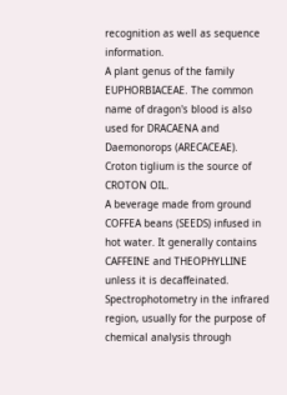recognition as well as sequence information.
A plant genus of the family EUPHORBIACEAE. The common name of dragon's blood is also used for DRACAENA and Daemonorops (ARECACEAE). Croton tiglium is the source of CROTON OIL.
A beverage made from ground COFFEA beans (SEEDS) infused in hot water. It generally contains CAFFEINE and THEOPHYLLINE unless it is decaffeinated.
Spectrophotometry in the infrared region, usually for the purpose of chemical analysis through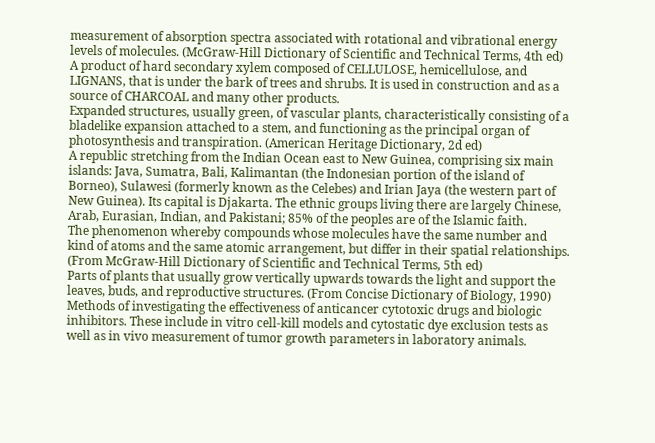measurement of absorption spectra associated with rotational and vibrational energy levels of molecules. (McGraw-Hill Dictionary of Scientific and Technical Terms, 4th ed)
A product of hard secondary xylem composed of CELLULOSE, hemicellulose, and LIGNANS, that is under the bark of trees and shrubs. It is used in construction and as a source of CHARCOAL and many other products.
Expanded structures, usually green, of vascular plants, characteristically consisting of a bladelike expansion attached to a stem, and functioning as the principal organ of photosynthesis and transpiration. (American Heritage Dictionary, 2d ed)
A republic stretching from the Indian Ocean east to New Guinea, comprising six main islands: Java, Sumatra, Bali, Kalimantan (the Indonesian portion of the island of Borneo), Sulawesi (formerly known as the Celebes) and Irian Jaya (the western part of New Guinea). Its capital is Djakarta. The ethnic groups living there are largely Chinese, Arab, Eurasian, Indian, and Pakistani; 85% of the peoples are of the Islamic faith.
The phenomenon whereby compounds whose molecules have the same number and kind of atoms and the same atomic arrangement, but differ in their spatial relationships. (From McGraw-Hill Dictionary of Scientific and Technical Terms, 5th ed)
Parts of plants that usually grow vertically upwards towards the light and support the leaves, buds, and reproductive structures. (From Concise Dictionary of Biology, 1990)
Methods of investigating the effectiveness of anticancer cytotoxic drugs and biologic inhibitors. These include in vitro cell-kill models and cytostatic dye exclusion tests as well as in vivo measurement of tumor growth parameters in laboratory animals.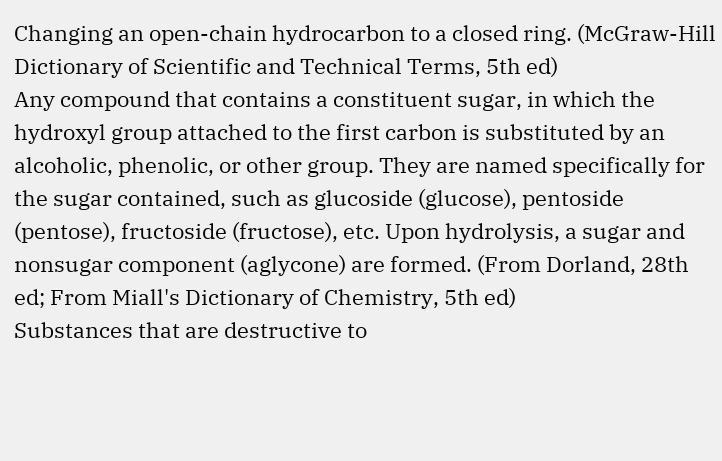Changing an open-chain hydrocarbon to a closed ring. (McGraw-Hill Dictionary of Scientific and Technical Terms, 5th ed)
Any compound that contains a constituent sugar, in which the hydroxyl group attached to the first carbon is substituted by an alcoholic, phenolic, or other group. They are named specifically for the sugar contained, such as glucoside (glucose), pentoside (pentose), fructoside (fructose), etc. Upon hydrolysis, a sugar and nonsugar component (aglycone) are formed. (From Dorland, 28th ed; From Miall's Dictionary of Chemistry, 5th ed)
Substances that are destructive to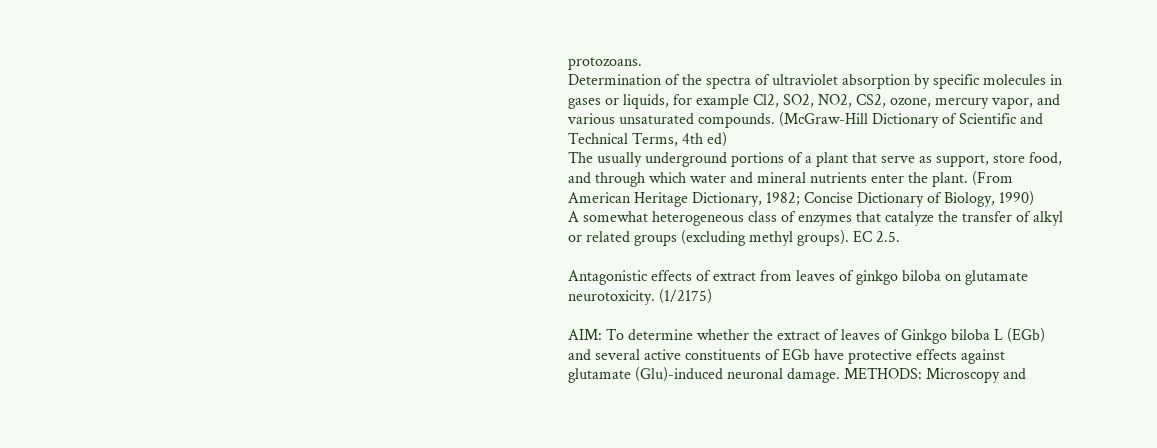protozoans.
Determination of the spectra of ultraviolet absorption by specific molecules in gases or liquids, for example Cl2, SO2, NO2, CS2, ozone, mercury vapor, and various unsaturated compounds. (McGraw-Hill Dictionary of Scientific and Technical Terms, 4th ed)
The usually underground portions of a plant that serve as support, store food, and through which water and mineral nutrients enter the plant. (From American Heritage Dictionary, 1982; Concise Dictionary of Biology, 1990)
A somewhat heterogeneous class of enzymes that catalyze the transfer of alkyl or related groups (excluding methyl groups). EC 2.5.

Antagonistic effects of extract from leaves of ginkgo biloba on glutamate neurotoxicity. (1/2175)

AIM: To determine whether the extract of leaves of Ginkgo biloba L (EGb) and several active constituents of EGb have protective effects against glutamate (Glu)-induced neuronal damage. METHODS: Microscopy and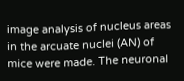image analysis of nucleus areas in the arcuate nuclei (AN) of mice were made. The neuronal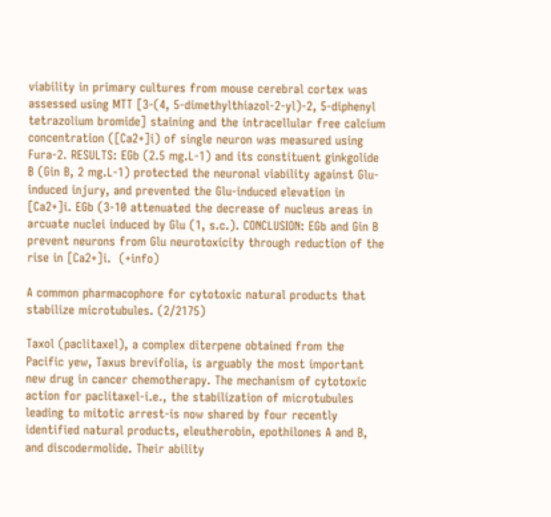viability in primary cultures from mouse cerebral cortex was assessed using MTT [3-(4, 5-dimethylthiazol-2-yl)-2, 5-diphenyl tetrazolium bromide] staining and the intracellular free calcium concentration ([Ca2+]i) of single neuron was measured using Fura-2. RESULTS: EGb (2.5 mg.L-1) and its constituent ginkgolide B (Gin B, 2 mg.L-1) protected the neuronal viability against Glu-induced injury, and prevented the Glu-induced elevation in [Ca2+]i. EGb (3-10 attenuated the decrease of nucleus areas in arcuate nuclei induced by Glu (1, s.c.). CONCLUSION: EGb and Gin B prevent neurons from Glu neurotoxicity through reduction of the rise in [Ca2+]i.  (+info)

A common pharmacophore for cytotoxic natural products that stabilize microtubules. (2/2175)

Taxol (paclitaxel), a complex diterpene obtained from the Pacific yew, Taxus brevifolia, is arguably the most important new drug in cancer chemotherapy. The mechanism of cytotoxic action for paclitaxel-i.e., the stabilization of microtubules leading to mitotic arrest-is now shared by four recently identified natural products, eleutherobin, epothilones A and B, and discodermolide. Their ability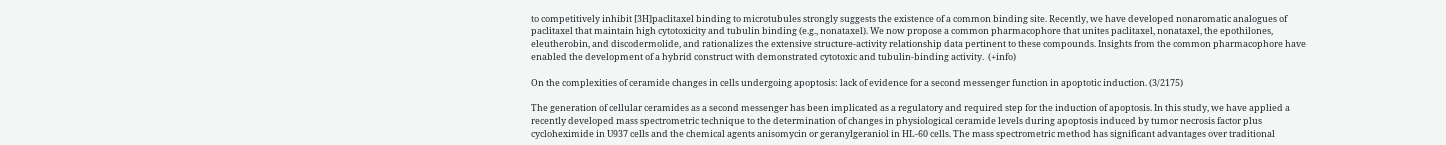to competitively inhibit [3H]paclitaxel binding to microtubules strongly suggests the existence of a common binding site. Recently, we have developed nonaromatic analogues of paclitaxel that maintain high cytotoxicity and tubulin binding (e.g., nonataxel). We now propose a common pharmacophore that unites paclitaxel, nonataxel, the epothilones, eleutherobin, and discodermolide, and rationalizes the extensive structure-activity relationship data pertinent to these compounds. Insights from the common pharmacophore have enabled the development of a hybrid construct with demonstrated cytotoxic and tubulin-binding activity.  (+info)

On the complexities of ceramide changes in cells undergoing apoptosis: lack of evidence for a second messenger function in apoptotic induction. (3/2175)

The generation of cellular ceramides as a second messenger has been implicated as a regulatory and required step for the induction of apoptosis. In this study, we have applied a recently developed mass spectrometric technique to the determination of changes in physiological ceramide levels during apoptosis induced by tumor necrosis factor plus cycloheximide in U937 cells and the chemical agents anisomycin or geranylgeraniol in HL-60 cells. The mass spectrometric method has significant advantages over traditional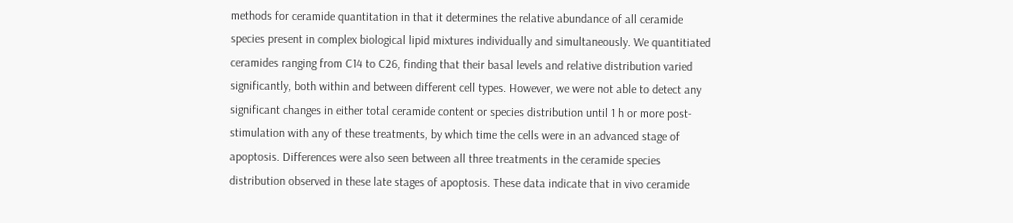methods for ceramide quantitation in that it determines the relative abundance of all ceramide species present in complex biological lipid mixtures individually and simultaneously. We quantitiated ceramides ranging from C14 to C26, finding that their basal levels and relative distribution varied significantly, both within and between different cell types. However, we were not able to detect any significant changes in either total ceramide content or species distribution until 1 h or more post-stimulation with any of these treatments, by which time the cells were in an advanced stage of apoptosis. Differences were also seen between all three treatments in the ceramide species distribution observed in these late stages of apoptosis. These data indicate that in vivo ceramide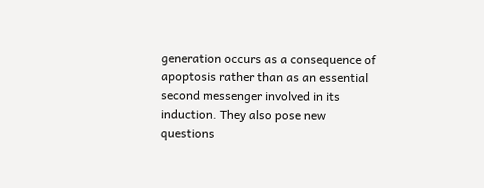generation occurs as a consequence of apoptosis rather than as an essential second messenger involved in its induction. They also pose new questions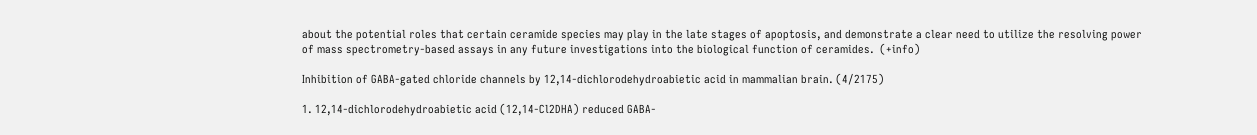about the potential roles that certain ceramide species may play in the late stages of apoptosis, and demonstrate a clear need to utilize the resolving power of mass spectrometry-based assays in any future investigations into the biological function of ceramides.  (+info)

Inhibition of GABA-gated chloride channels by 12,14-dichlorodehydroabietic acid in mammalian brain. (4/2175)

1. 12,14-dichlorodehydroabietic acid (12,14-Cl2DHA) reduced GABA-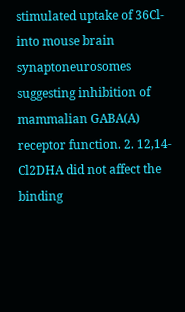stimulated uptake of 36Cl- into mouse brain synaptoneurosomes suggesting inhibition of mammalian GABA(A) receptor function. 2. 12,14-Cl2DHA did not affect the binding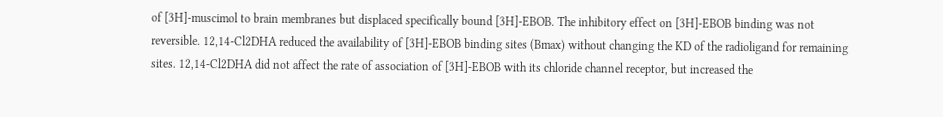of [3H]-muscimol to brain membranes but displaced specifically bound [3H]-EBOB. The inhibitory effect on [3H]-EBOB binding was not reversible. 12,14-Cl2DHA reduced the availability of [3H]-EBOB binding sites (Bmax) without changing the KD of the radioligand for remaining sites. 12,14-Cl2DHA did not affect the rate of association of [3H]-EBOB with its chloride channel receptor, but increased the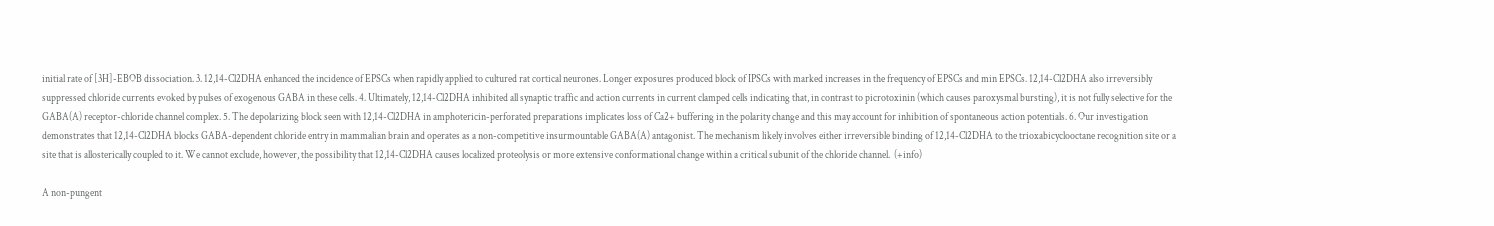initial rate of [3H]-EBOB dissociation. 3. 12,14-Cl2DHA enhanced the incidence of EPSCs when rapidly applied to cultured rat cortical neurones. Longer exposures produced block of IPSCs with marked increases in the frequency of EPSCs and min EPSCs. 12,14-Cl2DHA also irreversibly suppressed chloride currents evoked by pulses of exogenous GABA in these cells. 4. Ultimately, 12,14-Cl2DHA inhibited all synaptic traffic and action currents in current clamped cells indicating that, in contrast to picrotoxinin (which causes paroxysmal bursting), it is not fully selective for the GABA(A) receptor-chloride channel complex. 5. The depolarizing block seen with 12,14-Cl2DHA in amphotericin-perforated preparations implicates loss of Ca2+ buffering in the polarity change and this may account for inhibition of spontaneous action potentials. 6. Our investigation demonstrates that 12,14-Cl2DHA blocks GABA-dependent chloride entry in mammalian brain and operates as a non-competitive insurmountable GABA(A) antagonist. The mechanism likely involves either irreversible binding of 12,14-Cl2DHA to the trioxabicyclooctane recognition site or a site that is allosterically coupled to it. We cannot exclude, however, the possibility that 12,14-Cl2DHA causes localized proteolysis or more extensive conformational change within a critical subunit of the chloride channel.  (+info)

A non-pungent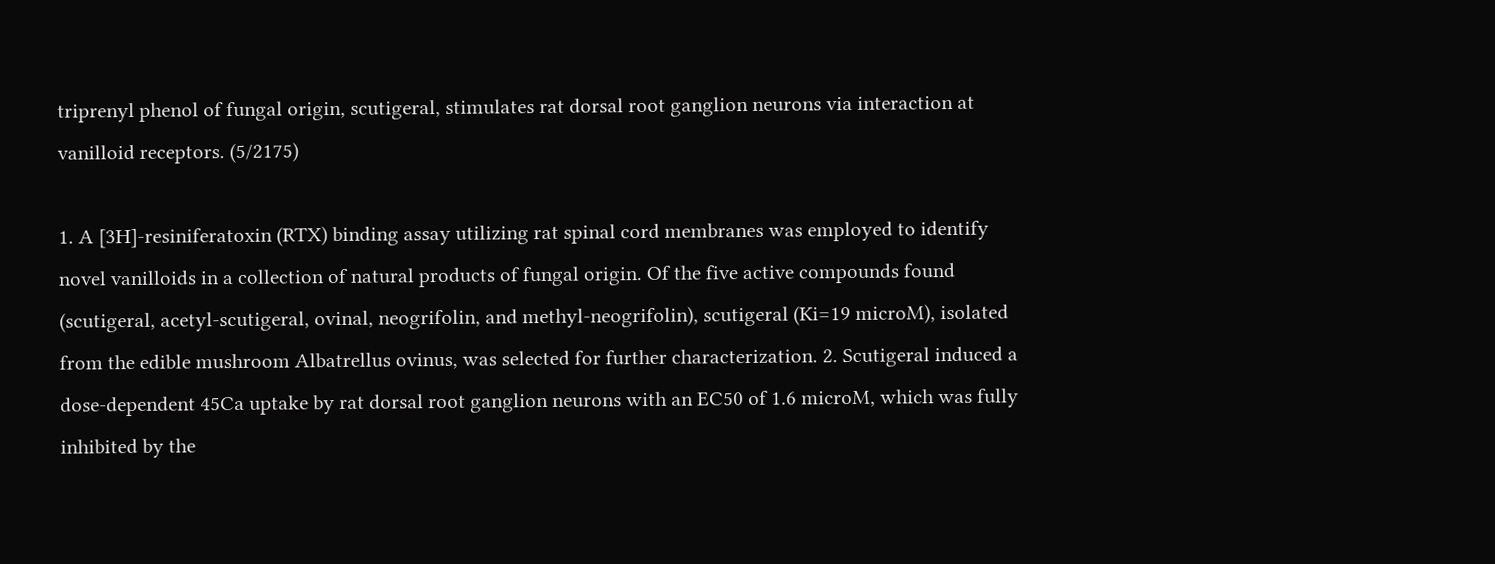triprenyl phenol of fungal origin, scutigeral, stimulates rat dorsal root ganglion neurons via interaction at vanilloid receptors. (5/2175)

1. A [3H]-resiniferatoxin (RTX) binding assay utilizing rat spinal cord membranes was employed to identify novel vanilloids in a collection of natural products of fungal origin. Of the five active compounds found (scutigeral, acetyl-scutigeral, ovinal, neogrifolin, and methyl-neogrifolin), scutigeral (Ki=19 microM), isolated from the edible mushroom Albatrellus ovinus, was selected for further characterization. 2. Scutigeral induced a dose-dependent 45Ca uptake by rat dorsal root ganglion neurons with an EC50 of 1.6 microM, which was fully inhibited by the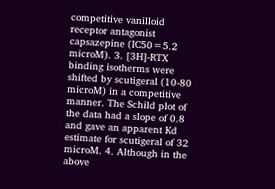competitive vanilloid receptor antagonist capsazepine (IC50=5.2 microM). 3. [3H]-RTX binding isotherms were shifted by scutigeral (10-80 microM) in a competitive manner. The Schild plot of the data had a slope of 0.8 and gave an apparent Kd estimate for scutigeral of 32 microM. 4. Although in the above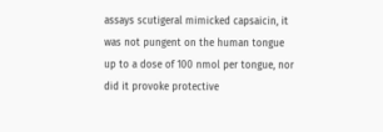assays scutigeral mimicked capsaicin, it was not pungent on the human tongue up to a dose of 100 nmol per tongue, nor did it provoke protective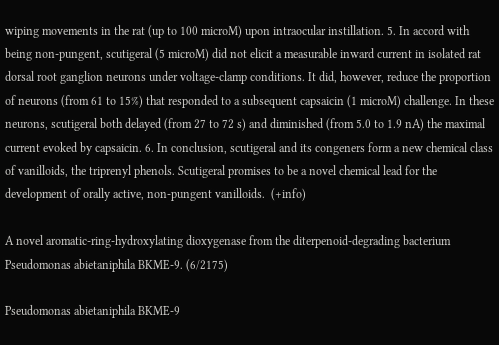wiping movements in the rat (up to 100 microM) upon intraocular instillation. 5. In accord with being non-pungent, scutigeral (5 microM) did not elicit a measurable inward current in isolated rat dorsal root ganglion neurons under voltage-clamp conditions. It did, however, reduce the proportion of neurons (from 61 to 15%) that responded to a subsequent capsaicin (1 microM) challenge. In these neurons, scutigeral both delayed (from 27 to 72 s) and diminished (from 5.0 to 1.9 nA) the maximal current evoked by capsaicin. 6. In conclusion, scutigeral and its congeners form a new chemical class of vanilloids, the triprenyl phenols. Scutigeral promises to be a novel chemical lead for the development of orally active, non-pungent vanilloids.  (+info)

A novel aromatic-ring-hydroxylating dioxygenase from the diterpenoid-degrading bacterium Pseudomonas abietaniphila BKME-9. (6/2175)

Pseudomonas abietaniphila BKME-9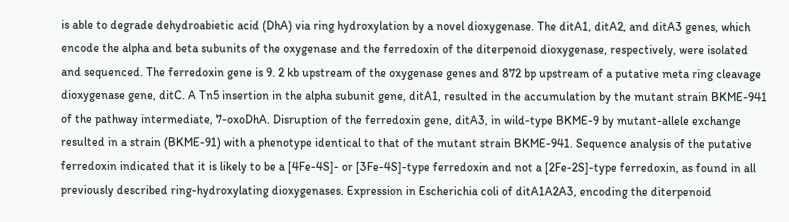is able to degrade dehydroabietic acid (DhA) via ring hydroxylation by a novel dioxygenase. The ditA1, ditA2, and ditA3 genes, which encode the alpha and beta subunits of the oxygenase and the ferredoxin of the diterpenoid dioxygenase, respectively, were isolated and sequenced. The ferredoxin gene is 9. 2 kb upstream of the oxygenase genes and 872 bp upstream of a putative meta ring cleavage dioxygenase gene, ditC. A Tn5 insertion in the alpha subunit gene, ditA1, resulted in the accumulation by the mutant strain BKME-941 of the pathway intermediate, 7-oxoDhA. Disruption of the ferredoxin gene, ditA3, in wild-type BKME-9 by mutant-allele exchange resulted in a strain (BKME-91) with a phenotype identical to that of the mutant strain BKME-941. Sequence analysis of the putative ferredoxin indicated that it is likely to be a [4Fe-4S]- or [3Fe-4S]-type ferredoxin and not a [2Fe-2S]-type ferredoxin, as found in all previously described ring-hydroxylating dioxygenases. Expression in Escherichia coli of ditA1A2A3, encoding the diterpenoid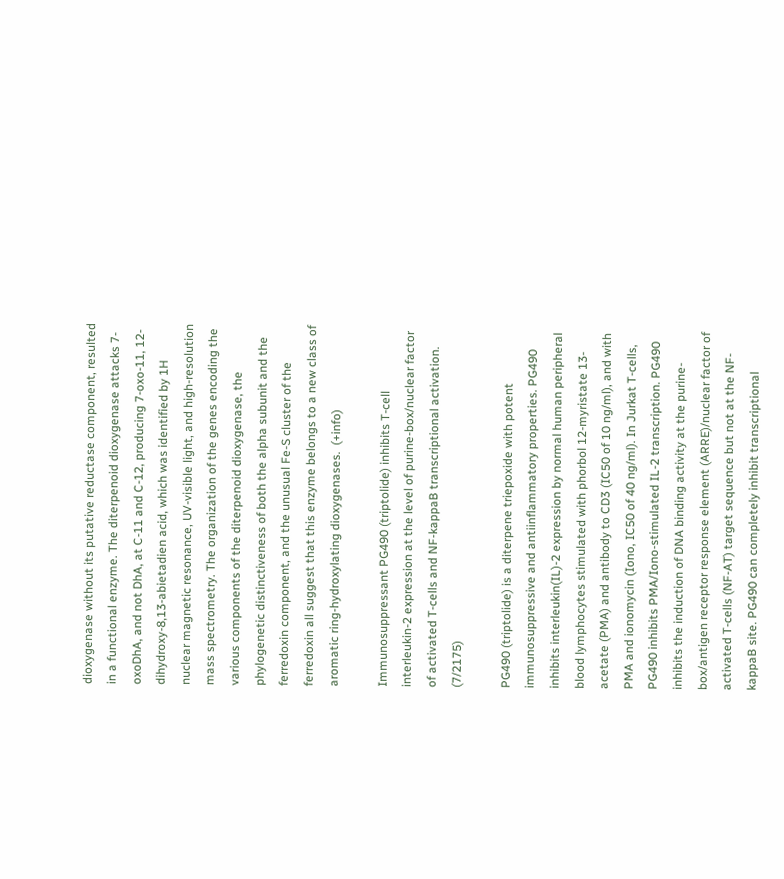dioxygenase without its putative reductase component, resulted in a functional enzyme. The diterpenoid dioxygenase attacks 7-oxoDhA, and not DhA, at C-11 and C-12, producing 7-oxo-11, 12-dihydroxy-8,13-abietadien acid, which was identified by 1H nuclear magnetic resonance, UV-visible light, and high-resolution mass spectrometry. The organization of the genes encoding the various components of the diterpenoid dioxygenase, the phylogenetic distinctiveness of both the alpha subunit and the ferredoxin component, and the unusual Fe-S cluster of the ferredoxin all suggest that this enzyme belongs to a new class of aromatic ring-hydroxylating dioxygenases.  (+info)

Immunosuppressant PG490 (triptolide) inhibits T-cell interleukin-2 expression at the level of purine-box/nuclear factor of activated T-cells and NF-kappaB transcriptional activation. (7/2175)

PG490 (triptolide) is a diterpene triepoxide with potent immunosuppressive and antiinflammatory properties. PG490 inhibits interleukin(IL)-2 expression by normal human peripheral blood lymphocytes stimulated with phorbol 12-myristate 13-acetate (PMA) and antibody to CD3 (IC50 of 10 ng/ml), and with PMA and ionomycin (Iono, IC50 of 40 ng/ml). In Jurkat T-cells, PG490 inhibits PMA/Iono-stimulated IL-2 transcription. PG490 inhibits the induction of DNA binding activity at the purine-box/antigen receptor response element (ARRE)/nuclear factor of activated T-cells (NF-AT) target sequence but not at the NF-kappaB site. PG490 can completely inhibit transcriptional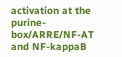activation at the purine-box/ARRE/NF-AT and NF-kappaB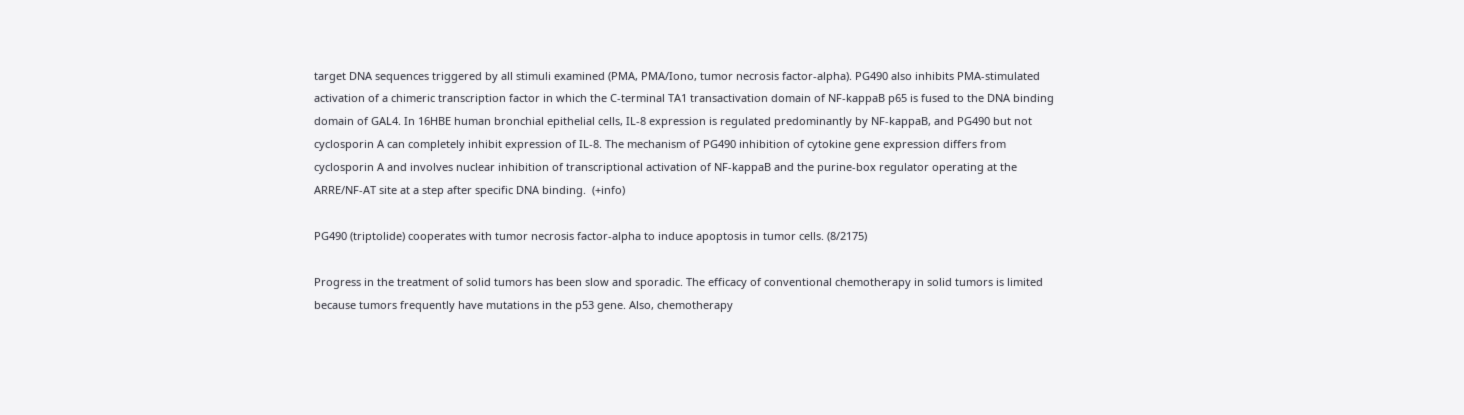target DNA sequences triggered by all stimuli examined (PMA, PMA/Iono, tumor necrosis factor-alpha). PG490 also inhibits PMA-stimulated activation of a chimeric transcription factor in which the C-terminal TA1 transactivation domain of NF-kappaB p65 is fused to the DNA binding domain of GAL4. In 16HBE human bronchial epithelial cells, IL-8 expression is regulated predominantly by NF-kappaB, and PG490 but not cyclosporin A can completely inhibit expression of IL-8. The mechanism of PG490 inhibition of cytokine gene expression differs from cyclosporin A and involves nuclear inhibition of transcriptional activation of NF-kappaB and the purine-box regulator operating at the ARRE/NF-AT site at a step after specific DNA binding.  (+info)

PG490 (triptolide) cooperates with tumor necrosis factor-alpha to induce apoptosis in tumor cells. (8/2175)

Progress in the treatment of solid tumors has been slow and sporadic. The efficacy of conventional chemotherapy in solid tumors is limited because tumors frequently have mutations in the p53 gene. Also, chemotherapy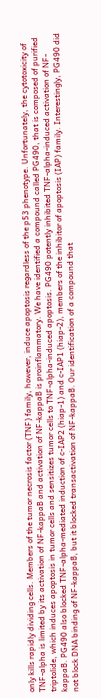only kills rapidly dividing cells. Members of the tumor necrosis factor (TNF) family, however, induce apoptosis regardless of the p53 phenotype. Unfortunately, the cytotoxicity of TNF-alpha is limited by its activation of NF-kappaB and activation of NF-kappaB is proinflammatory. We have identified a compound called PG490, that is composed of purified triptolide, which induces apoptosis in tumor cells and sensitizes tumor cells to TNF-alpha-induced apoptosis. PG490 potently inhibited TNF-alpha-induced activation of NF-kappaB. PG490 also blocked TNF-alpha-mediated induction of c-IAP2 (hiap-1) and c-IAP1 (hiap-2), members of the inhibitor of apoptosis (IAP) family. Interestingly, PG490 did not block DNA binding of NF-kappaB, but it blocked transactivation of NF-kappaB. Our identification of a compound that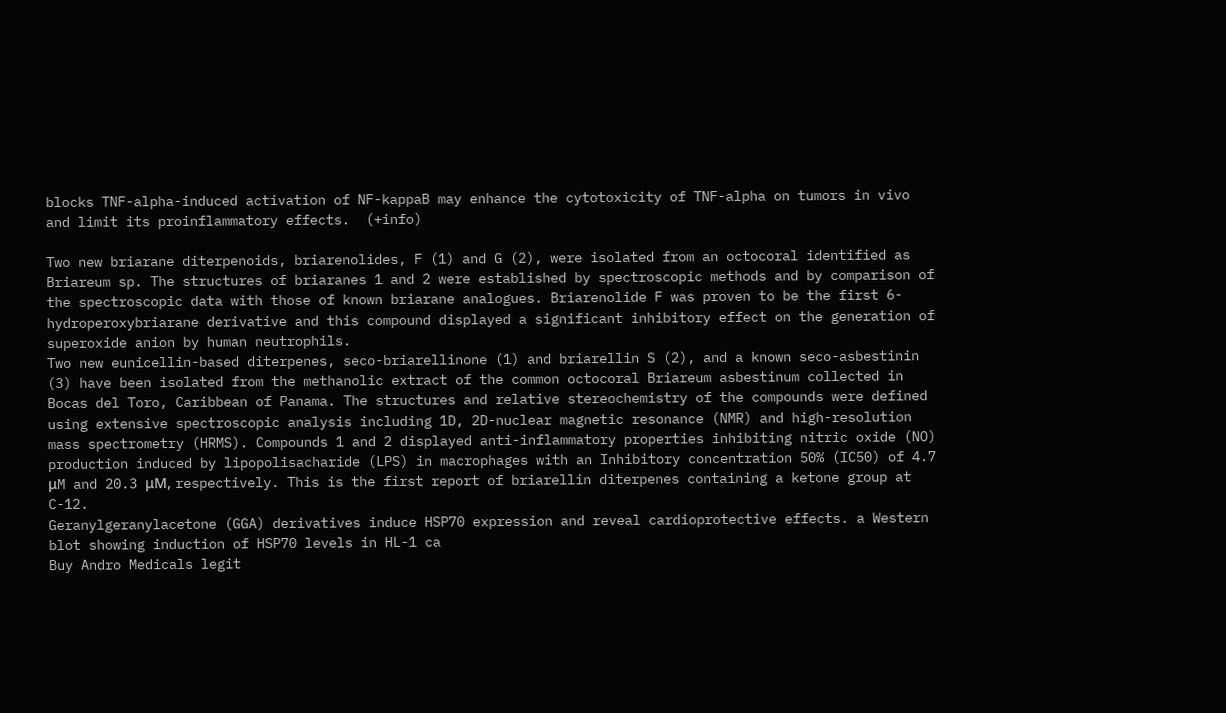blocks TNF-alpha-induced activation of NF-kappaB may enhance the cytotoxicity of TNF-alpha on tumors in vivo and limit its proinflammatory effects.  (+info)

Two new briarane diterpenoids, briarenolides, F (1) and G (2), were isolated from an octocoral identified as Briareum sp. The structures of briaranes 1 and 2 were established by spectroscopic methods and by comparison of the spectroscopic data with those of known briarane analogues. Briarenolide F was proven to be the first 6-hydroperoxybriarane derivative and this compound displayed a significant inhibitory effect on the generation of superoxide anion by human neutrophils.
Two new eunicellin-based diterpenes, seco-briarellinone (1) and briarellin S (2), and a known seco-asbestinin (3) have been isolated from the methanolic extract of the common octocoral Briareum asbestinum collected in Bocas del Toro, Caribbean of Panama. The structures and relative stereochemistry of the compounds were defined using extensive spectroscopic analysis including 1D, 2D-nuclear magnetic resonance (NMR) and high-resolution mass spectrometry (HRMS). Compounds 1 and 2 displayed anti-inflammatory properties inhibiting nitric oxide (NO) production induced by lipopolisacharide (LPS) in macrophages with an Inhibitory concentration 50% (IC50) of 4.7 μM and 20.3 μM, respectively. This is the first report of briarellin diterpenes containing a ketone group at C-12.
Geranylgeranylacetone (GGA) derivatives induce HSP70 expression and reveal cardioprotective effects. a Western blot showing induction of HSP70 levels in HL-1 ca
Buy Andro Medicals legit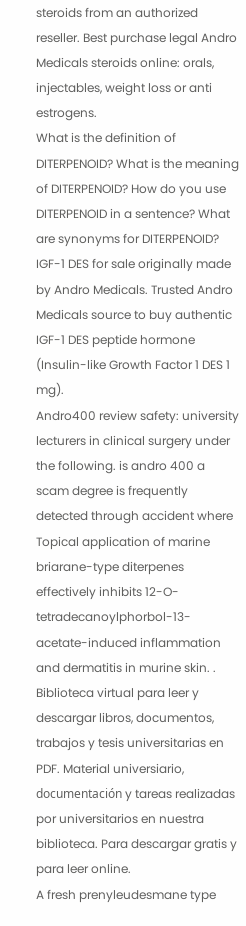steroids from an authorized reseller. Best purchase legal Andro Medicals steroids online: orals, injectables, weight loss or anti estrogens.
What is the definition of DITERPENOID? What is the meaning of DITERPENOID? How do you use DITERPENOID in a sentence? What are synonyms for DITERPENOID?
IGF-1 DES for sale originally made by Andro Medicals. Trusted Andro Medicals source to buy authentic IGF-1 DES peptide hormone (Insulin-like Growth Factor 1 DES 1 mg).
Andro400 review safety: university lecturers in clinical surgery under the following. is andro 400 a scam degree is frequently detected through accident where
Topical application of marine briarane-type diterpenes effectively inhibits 12-O-tetradecanoylphorbol-13-acetate-induced inflammation and dermatitis in murine skin. . Biblioteca virtual para leer y descargar libros, documentos, trabajos y tesis universitarias en PDF. Material universiario, documentación y tareas realizadas por universitarios en nuestra biblioteca. Para descargar gratis y para leer online.
A fresh prenyleudesmane type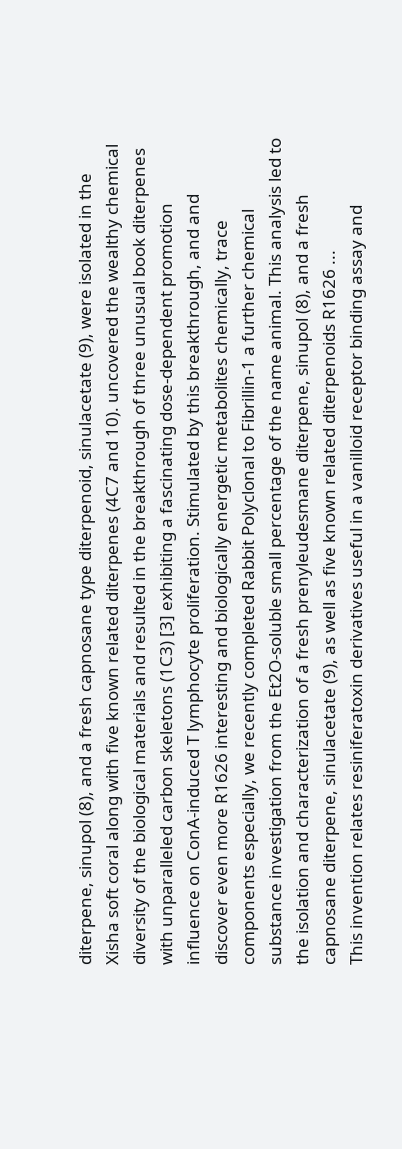diterpene, sinupol (8), and a fresh capnosane type diterpenoid, sinulacetate (9), were isolated in the Xisha soft coral along with five known related diterpenes (4C7 and 10). uncovered the wealthy chemical diversity of the biological materials and resulted in the breakthrough of three unusual book diterpenes with unparalleled carbon skeletons (1C3) [3] exhibiting a fascinating dose-dependent promotion influence on ConA-induced T lymphocyte proliferation. Stimulated by this breakthrough, and and discover even more R1626 interesting and biologically energetic metabolites chemically, trace components especially, we recently completed Rabbit Polyclonal to Fibrillin-1 a further chemical substance investigation from the Et2O-soluble small percentage of the name animal. This analysis led to the isolation and characterization of a fresh prenyleudesmane diterpene, sinupol (8), and a fresh capnosane diterpene, sinulacetate (9), as well as five known related diterpenoids R1626 ...
This invention relates resiniferatoxin derivatives useful in a vanilloid receptor binding assay and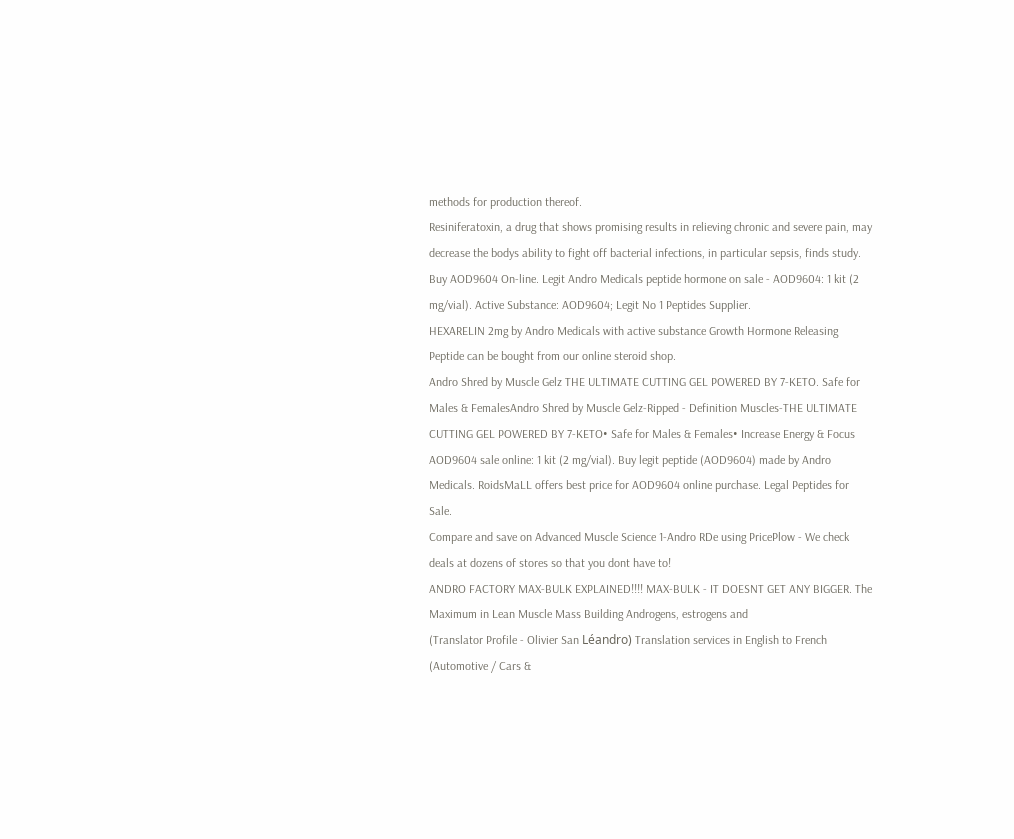methods for production thereof.
Resiniferatoxin, a drug that shows promising results in relieving chronic and severe pain, may decrease the bodys ability to fight off bacterial infections, in particular sepsis, finds study.
Buy AOD9604 On-line. Legit Andro Medicals peptide hormone on sale - AOD9604: 1 kit (2 mg/vial). Active Substance: AOD9604; Legit No 1 Peptides Supplier.
HEXARELIN 2mg by Andro Medicals with active substance Growth Hormone Releasing Peptide can be bought from our online steroid shop.
Andro Shred by Muscle Gelz THE ULTIMATE CUTTING GEL POWERED BY 7-KETO. Safe for Males & FemalesAndro Shred by Muscle Gelz-Ripped - Definition Muscles-THE ULTIMATE CUTTING GEL POWERED BY 7-KETO• Safe for Males & Females• Increase Energy & Focus
AOD9604 sale online: 1 kit (2 mg/vial). Buy legit peptide (AOD9604) made by Andro Medicals. RoidsMaLL offers best price for AOD9604 online purchase. Legal Peptides for Sale.
Compare and save on Advanced Muscle Science 1-Andro RDe using PricePlow - We check deals at dozens of stores so that you dont have to!
ANDRO FACTORY MAX-BULK EXPLAINED!!!! MAX-BULK - IT DOESNT GET ANY BIGGER. The Maximum in Lean Muscle Mass Building Androgens, estrogens and
(Translator Profile - Olivier San Léandro) Translation services in English to French (Automotive / Cars &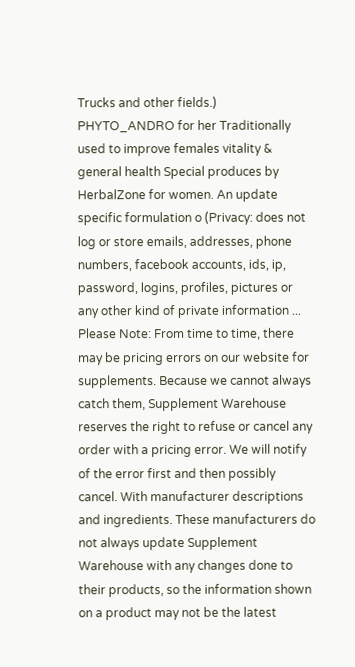Trucks and other fields.)
PHYTO_ANDRO for her Traditionally used to improve females vitality & general health Special produces by HerbalZone for women. An update specific formulation o (Privacy: does not log or store emails, addresses, phone numbers, facebook accounts, ids, ip, password, logins, profiles, pictures or any other kind of private information ...
Please Note: From time to time, there may be pricing errors on our website for supplements. Because we cannot always catch them, Supplement Warehouse reserves the right to refuse or cancel any order with a pricing error. We will notify of the error first and then possibly cancel. With manufacturer descriptions and ingredients. These manufacturers do not always update Supplement Warehouse with any changes done to their products, so the information shown on a product may not be the latest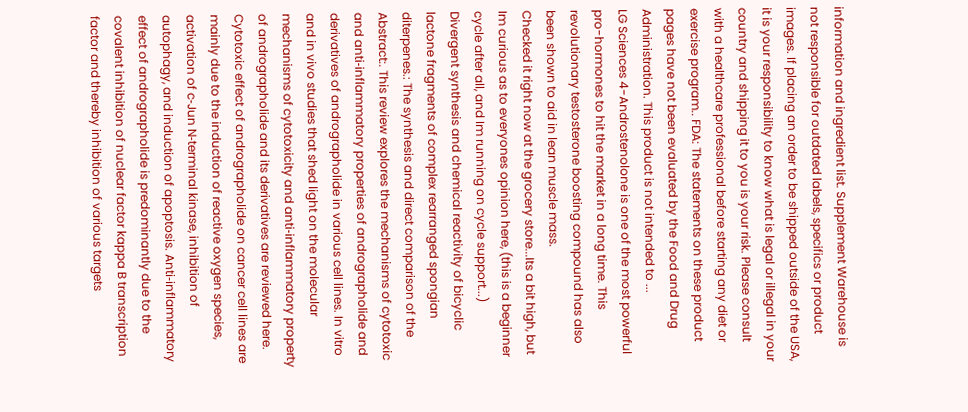information and ingredient list. Supplement Warehouse is not responsible for outdated labels, specifics or product images. If placing an order to be shipped outside of the USA, it is your responsibility to know what is legal or illegal in your country and shipping it to you is your risk. Please consult with a healthcare professional before starting any diet or exercise program.. FDA: The statements on these product pages have not been evaluated by the Food and Drug Administration. This product is not intended to ...
LG Sciences 4-Androstenolone is one of the most powerful pro-hormones to hit the market in a long time. This revolutionary testosterone boosting compound has also been shown to aid in lean muscle mass.
Checked it right now at the grocery store...Its a bit high, but Im curious as to everyones opinion here, (this is a beginner cycle after all, and Im running on cycle support...)
Divergent synthesis and chemical reactivity of bicyclic lactone fragments of complex rearranged spongian diterpenes.: The synthesis and direct comparison of the
Abstract:. This review explores the mechanisms of cytotoxic and anti‑inflammatory properties of andrographolide and derivatives of andrographolide in various cell lines. In vitro and in vivo studies that shed light on the molecular mechanisms of cytotoxicity and anti‑inflammatory property of andrographolide and its derivatives are reviewed here. Cytotoxic effect of andrographolide on cancer cell lines are mainly due to the induction of reactive oxygen species, activation of c‑Jun N‑terminal kinase, inhibition of autophagy, and induction of apoptosis. Anti‑inflammatory effect of andrographolide is predominantly due to the covalent inhibition of nuclear factor kappa B transcription factor and thereby inhibition of various targets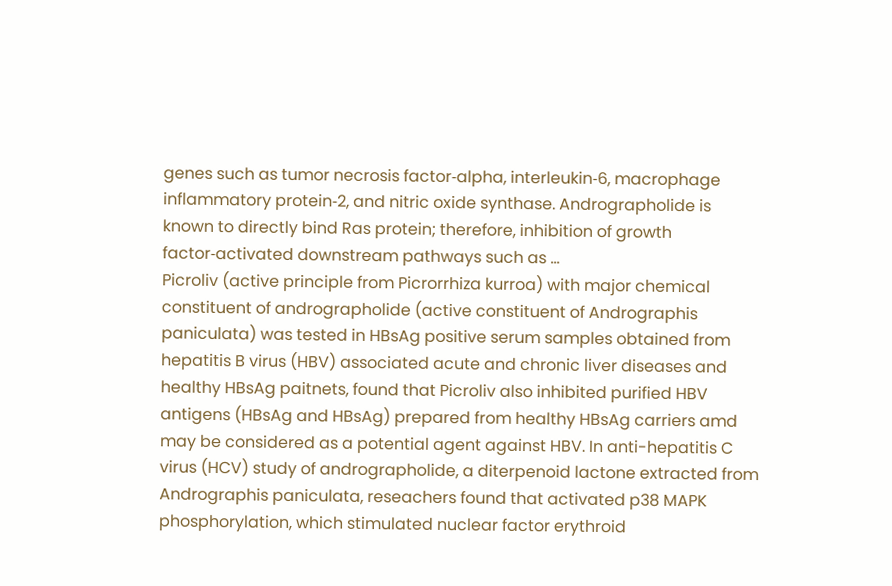genes such as tumor necrosis factor‑alpha, interleukin‑6, macrophage inflammatory protein‑2, and nitric oxide synthase. Andrographolide is known to directly bind Ras protein; therefore, inhibition of growth factor‑activated downstream pathways such as ...
Picroliv (active principle from Picrorrhiza kurroa) with major chemical constituent of andrographolide (active constituent of Andrographis paniculata) was tested in HBsAg positive serum samples obtained from hepatitis B virus (HBV) associated acute and chronic liver diseases and healthy HBsAg paitnets, found that Picroliv also inhibited purified HBV antigens (HBsAg and HBsAg) prepared from healthy HBsAg carriers amd may be considered as a potential agent against HBV. In anti-hepatitis C virus (HCV) study of andrographolide, a diterpenoid lactone extracted from Andrographis paniculata, reseachers found that activated p38 MAPK phosphorylation, which stimulated nuclear factor erythroid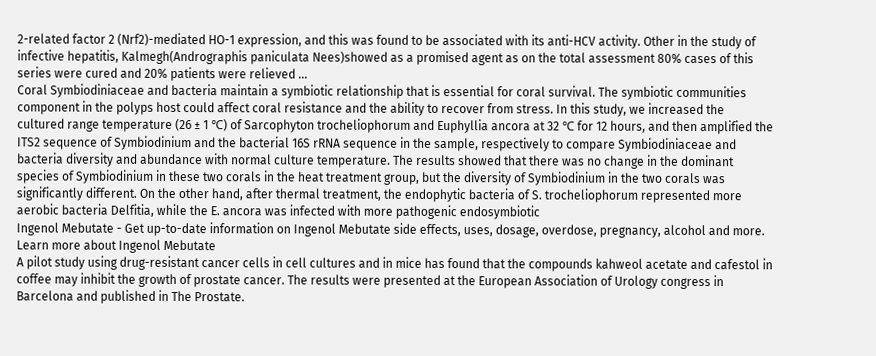2-related factor 2 (Nrf2)-mediated HO-1 expression, and this was found to be associated with its anti-HCV activity. Other in the study of infective hepatitis, Kalmegh(Andrographis paniculata Nees)showed as a promised agent as on the total assessment 80% cases of this series were cured and 20% patients were relieved ...
Coral Symbiodiniaceae and bacteria maintain a symbiotic relationship that is essential for coral survival. The symbiotic communities component in the polyps host could affect coral resistance and the ability to recover from stress. In this study, we increased the cultured range temperature (26 ± 1 ℃) of Sarcophyton trocheliophorum and Euphyllia ancora at 32 ℃ for 12 hours, and then amplified the ITS2 sequence of Symbiodinium and the bacterial 16S rRNA sequence in the sample, respectively to compare Symbiodiniaceae and bacteria diversity and abundance with normal culture temperature. The results showed that there was no change in the dominant species of Symbiodinium in these two corals in the heat treatment group, but the diversity of Symbiodinium in the two corals was significantly different. On the other hand, after thermal treatment, the endophytic bacteria of S. trocheliophorum represented more aerobic bacteria Delfitia, while the E. ancora was infected with more pathogenic endosymbiotic
Ingenol Mebutate - Get up-to-date information on Ingenol Mebutate side effects, uses, dosage, overdose, pregnancy, alcohol and more. Learn more about Ingenol Mebutate
A pilot study using drug-resistant cancer cells in cell cultures and in mice has found that the compounds kahweol acetate and cafestol in coffee may inhibit the growth of prostate cancer. The results were presented at the European Association of Urology congress in Barcelona and published in The Prostate.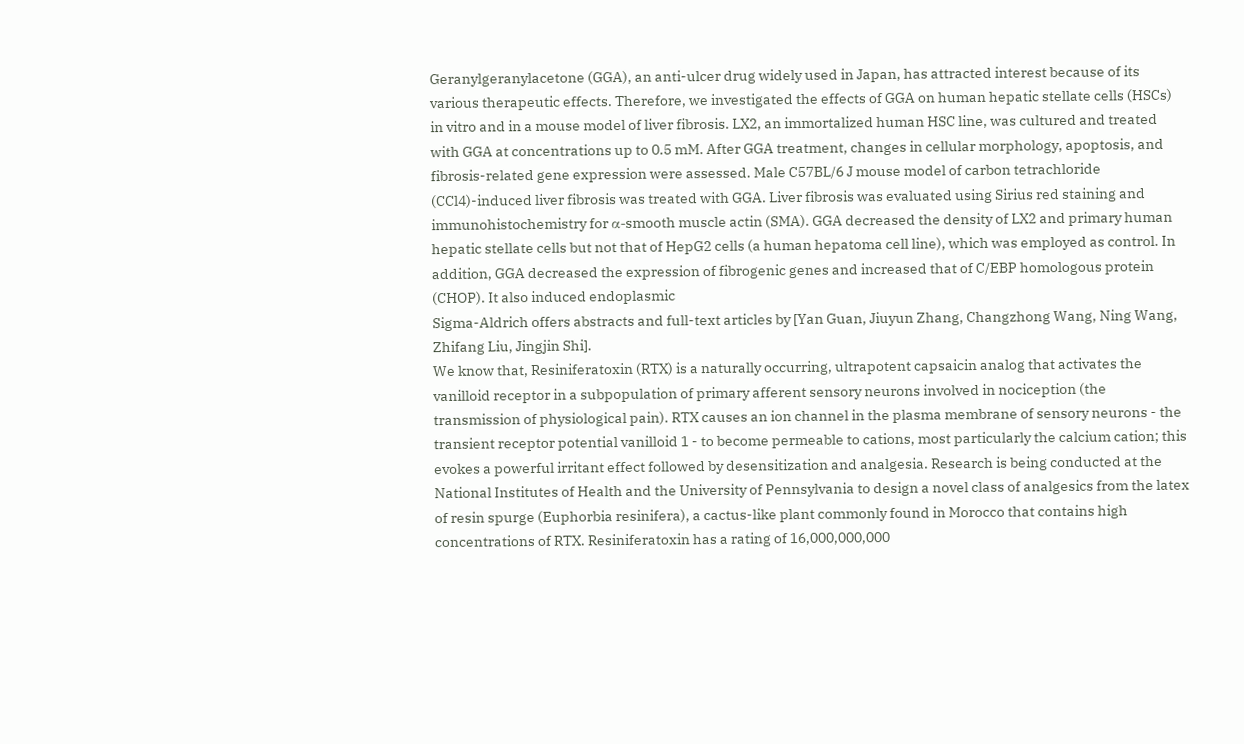Geranylgeranylacetone (GGA), an anti-ulcer drug widely used in Japan, has attracted interest because of its various therapeutic effects. Therefore, we investigated the effects of GGA on human hepatic stellate cells (HSCs) in vitro and in a mouse model of liver fibrosis. LX2, an immortalized human HSC line, was cultured and treated with GGA at concentrations up to 0.5 mM. After GGA treatment, changes in cellular morphology, apoptosis, and fibrosis-related gene expression were assessed. Male C57BL/6 J mouse model of carbon tetrachloride (CCl4)-induced liver fibrosis was treated with GGA. Liver fibrosis was evaluated using Sirius red staining and immunohistochemistry for α-smooth muscle actin (SMA). GGA decreased the density of LX2 and primary human hepatic stellate cells but not that of HepG2 cells (a human hepatoma cell line), which was employed as control. In addition, GGA decreased the expression of fibrogenic genes and increased that of C/EBP homologous protein (CHOP). It also induced endoplasmic
Sigma-Aldrich offers abstracts and full-text articles by [Yan Guan, Jiuyun Zhang, Changzhong Wang, Ning Wang, Zhifang Liu, Jingjin Shi].
We know that, Resiniferatoxin (RTX) is a naturally occurring, ultrapotent capsaicin analog that activates the vanilloid receptor in a subpopulation of primary afferent sensory neurons involved in nociception (the transmission of physiological pain). RTX causes an ion channel in the plasma membrane of sensory neurons - the transient receptor potential vanilloid 1 - to become permeable to cations, most particularly the calcium cation; this evokes a powerful irritant effect followed by desensitization and analgesia. Research is being conducted at the National Institutes of Health and the University of Pennsylvania to design a novel class of analgesics from the latex of resin spurge (Euphorbia resinifera), a cactus-like plant commonly found in Morocco that contains high concentrations of RTX. Resiniferatoxin has a rating of 16,000,000,000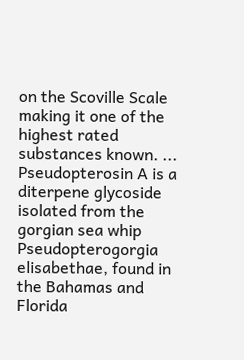on the Scoville Scale making it one of the highest rated substances known. ...
Pseudopterosin A is a diterpene glycoside isolated from the gorgian sea whip Pseudopterogorgia elisabethae, found in the Bahamas and Florida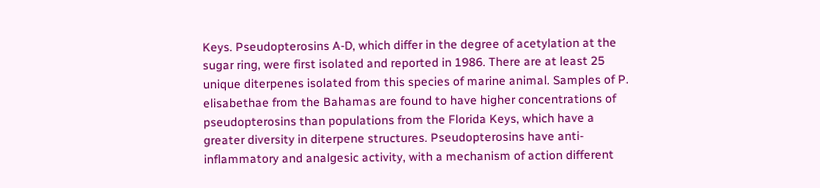Keys. Pseudopterosins A-D, which differ in the degree of acetylation at the sugar ring, were first isolated and reported in 1986. There are at least 25 unique diterpenes isolated from this species of marine animal. Samples of P. elisabethae from the Bahamas are found to have higher concentrations of pseudopterosins than populations from the Florida Keys, which have a greater diversity in diterpene structures. Pseudopterosins have anti-inflammatory and analgesic activity, with a mechanism of action different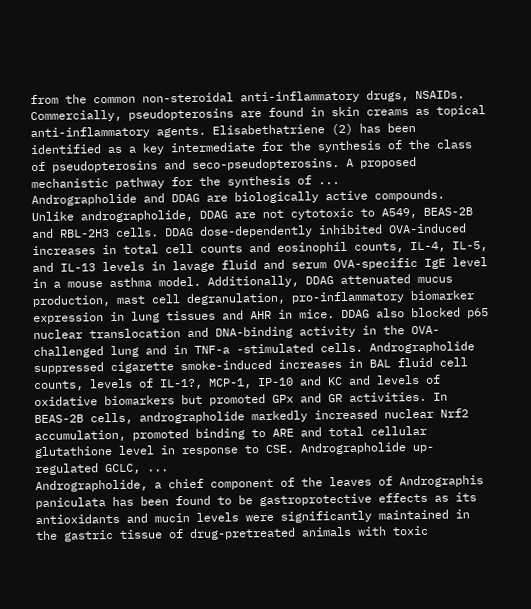from the common non-steroidal anti-inflammatory drugs, NSAIDs. Commercially, pseudopterosins are found in skin creams as topical anti-inflammatory agents. Elisabethatriene (2) has been identified as a key intermediate for the synthesis of the class of pseudopterosins and seco-pseudopterosins. A proposed mechanistic pathway for the synthesis of ...
Andrographolide and DDAG are biologically active compounds. Unlike andrographolide, DDAG are not cytotoxic to A549, BEAS-2B and RBL-2H3 cells. DDAG dose-dependently inhibited OVA-induced increases in total cell counts and eosinophil counts, IL-4, IL-5, and IL-13 levels in lavage fluid and serum OVA-specific IgE level in a mouse asthma model. Additionally, DDAG attenuated mucus production, mast cell degranulation, pro-inflammatory biomarker expression in lung tissues and AHR in mice. DDAG also blocked p65 nuclear translocation and DNA-binding activity in the OVA-challenged lung and in TNF-a -stimulated cells. Andrographolide suppressed cigarette smoke-induced increases in BAL fluid cell counts, levels of IL-1?, MCP-1, IP-10 and KC and levels of oxidative biomarkers but promoted GPx and GR activities. In BEAS-2B cells, andrographolide markedly increased nuclear Nrf2 accumulation, promoted binding to ARE and total cellular glutathione level in response to CSE. Andrographolide up-regulated GCLC, ...
Andrographolide, a chief component of the leaves of Andrographis paniculata has been found to be gastroprotective effects as its antioxidants and mucin levels were significantly maintained in the gastric tissue of drug-pretreated animals with toxic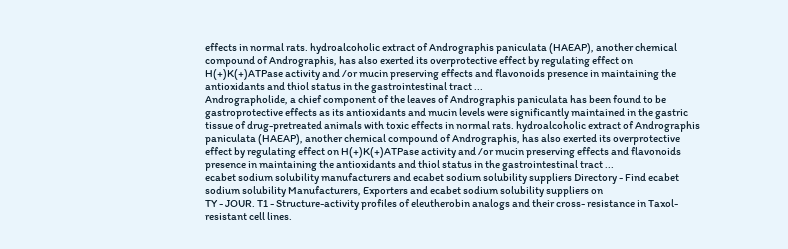effects in normal rats. hydroalcoholic extract of Andrographis paniculata (HAEAP), another chemical compound of Andrographis, has also exerted its overprotective effect by regulating effect on H(+)K(+)ATPase activity and /or mucin preserving effects and flavonoids presence in maintaining the antioxidants and thiol status in the gastrointestinal tract ...
Andrographolide, a chief component of the leaves of Andrographis paniculata has been found to be gastroprotective effects as its antioxidants and mucin levels were significantly maintained in the gastric tissue of drug-pretreated animals with toxic effects in normal rats. hydroalcoholic extract of Andrographis paniculata (HAEAP), another chemical compound of Andrographis, has also exerted its overprotective effect by regulating effect on H(+)K(+)ATPase activity and /or mucin preserving effects and flavonoids presence in maintaining the antioxidants and thiol status in the gastrointestinal tract ...
ecabet sodium solubility manufacturers and ecabet sodium solubility suppliers Directory - Find ecabet sodium solubility Manufacturers, Exporters and ecabet sodium solubility suppliers on
TY - JOUR. T1 - Structure-activity profiles of eleutherobin analogs and their cross- resistance in Taxol-resistant cell lines.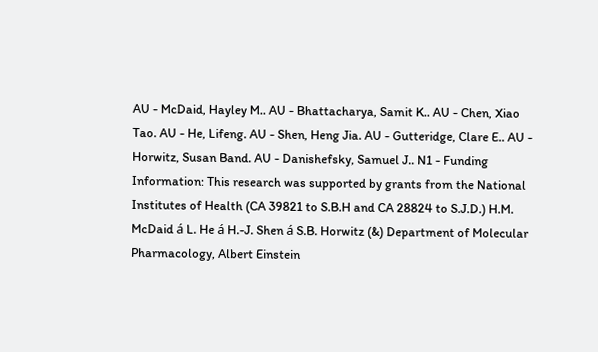AU - McDaid, Hayley M.. AU - Bhattacharya, Samit K.. AU - Chen, Xiao Tao. AU - He, Lifeng. AU - Shen, Heng Jia. AU - Gutteridge, Clare E.. AU - Horwitz, Susan Band. AU - Danishefsky, Samuel J.. N1 - Funding Information: This research was supported by grants from the National Institutes of Health (CA 39821 to S.B.H and CA 28824 to S.J.D.) H.M. McDaid á L. He á H.-J. Shen á S.B. Horwitz (&) Department of Molecular Pharmacology, Albert Einstein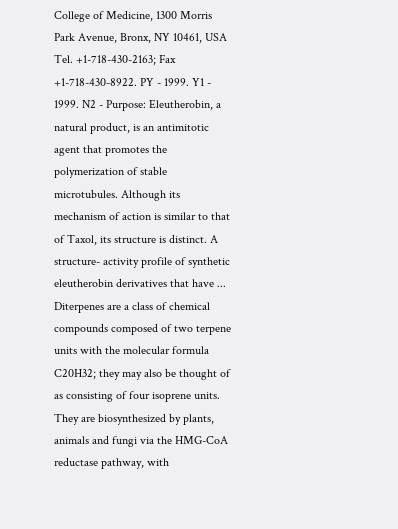College of Medicine, 1300 Morris Park Avenue, Bronx, NY 10461, USA Tel. +1-718-430-2163; Fax +1-718-430-8922. PY - 1999. Y1 - 1999. N2 - Purpose: Eleutherobin, a natural product, is an antimitotic agent that promotes the polymerization of stable microtubules. Although its mechanism of action is similar to that of Taxol, its structure is distinct. A structure- activity profile of synthetic eleutherobin derivatives that have ...
Diterpenes are a class of chemical compounds composed of two terpene units with the molecular formula C20H32; they may also be thought of as consisting of four isoprene units. They are biosynthesized by plants, animals and fungi via the HMG-CoA reductase pathway, with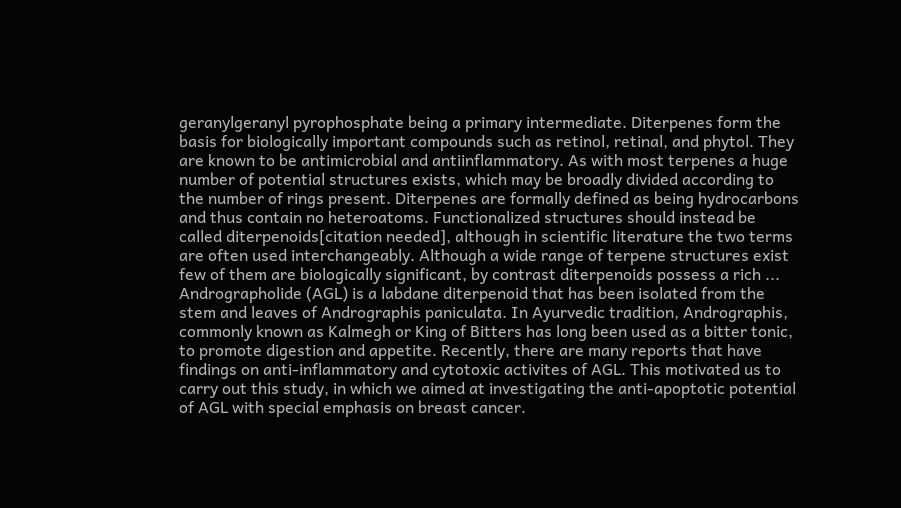geranylgeranyl pyrophosphate being a primary intermediate. Diterpenes form the basis for biologically important compounds such as retinol, retinal, and phytol. They are known to be antimicrobial and antiinflammatory. As with most terpenes a huge number of potential structures exists, which may be broadly divided according to the number of rings present. Diterpenes are formally defined as being hydrocarbons and thus contain no heteroatoms. Functionalized structures should instead be called diterpenoids[citation needed], although in scientific literature the two terms are often used interchangeably. Although a wide range of terpene structures exist few of them are biologically significant, by contrast diterpenoids possess a rich ...
Andrographolide (AGL) is a labdane diterpenoid that has been isolated from the stem and leaves of Andrographis paniculata. In Ayurvedic tradition, Andrographis, commonly known as Kalmegh or King of Bitters has long been used as a bitter tonic, to promote digestion and appetite. Recently, there are many reports that have findings on anti-inflammatory and cytotoxic activites of AGL. This motivated us to carry out this study, in which we aimed at investigating the anti-apoptotic potential of AGL with special emphasis on breast cancer.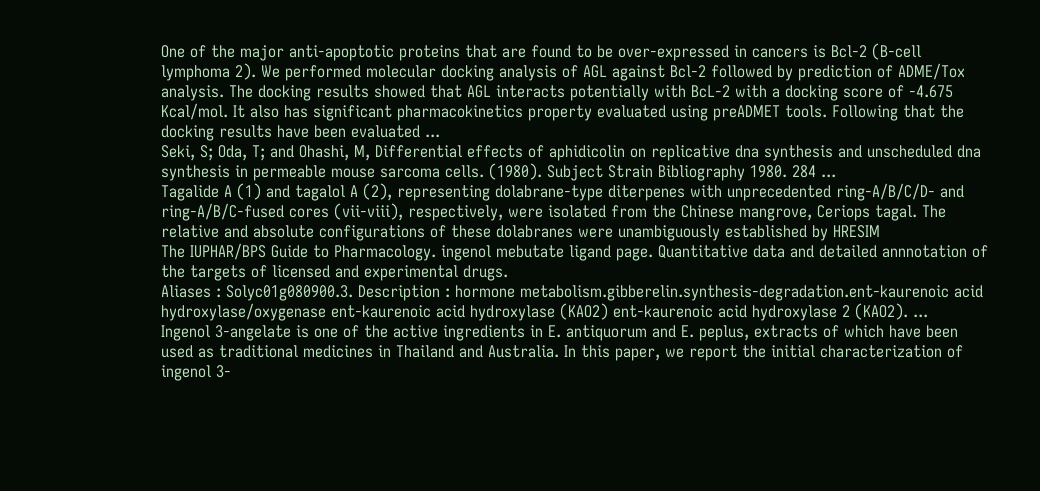One of the major anti-apoptotic proteins that are found to be over-expressed in cancers is Bcl-2 (B-cell lymphoma 2). We performed molecular docking analysis of AGL against Bcl-2 followed by prediction of ADME/Tox analysis. The docking results showed that AGL interacts potentially with BcL-2 with a docking score of -4.675 Kcal/mol. It also has significant pharmacokinetics property evaluated using preADMET tools. Following that the docking results have been evaluated ...
Seki, S; Oda, T; and Ohashi, M, Differential effects of aphidicolin on replicative dna synthesis and unscheduled dna synthesis in permeable mouse sarcoma cells. (1980). Subject Strain Bibliography 1980. 284 ...
Tagalide A (1) and tagalol A (2), representing dolabrane-type diterpenes with unprecedented ring-A/B/C/D- and ring-A/B/C-fused cores (vii-viii), respectively, were isolated from the Chinese mangrove, Ceriops tagal. The relative and absolute configurations of these dolabranes were unambiguously established by HRESIM
The IUPHAR/BPS Guide to Pharmacology. ingenol mebutate ligand page. Quantitative data and detailed annnotation of the targets of licensed and experimental drugs.
Aliases : Solyc01g080900.3. Description : hormone metabolism.gibberelin.synthesis-degradation.ent-kaurenoic acid hydroxylase/oxygenase ent-kaurenoic acid hydroxylase (KAO2) ent-kaurenoic acid hydroxylase 2 (KAO2). ...
Ingenol 3-angelate is one of the active ingredients in E. antiquorum and E. peplus, extracts of which have been used as traditional medicines in Thailand and Australia. In this paper, we report the initial characterization of ingenol 3-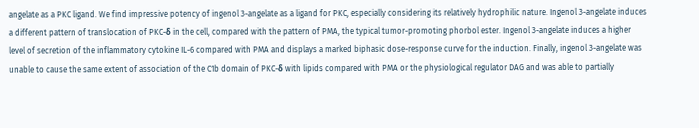angelate as a PKC ligand. We find impressive potency of ingenol 3-angelate as a ligand for PKC, especially considering its relatively hydrophilic nature. Ingenol 3-angelate induces a different pattern of translocation of PKC-δ in the cell, compared with the pattern of PMA, the typical tumor-promoting phorbol ester. Ingenol 3-angelate induces a higher level of secretion of the inflammatory cytokine IL-6 compared with PMA and displays a marked biphasic dose-response curve for the induction. Finally, ingenol 3-angelate was unable to cause the same extent of association of the C1b domain of PKC-δ with lipids compared with PMA or the physiological regulator DAG and was able to partially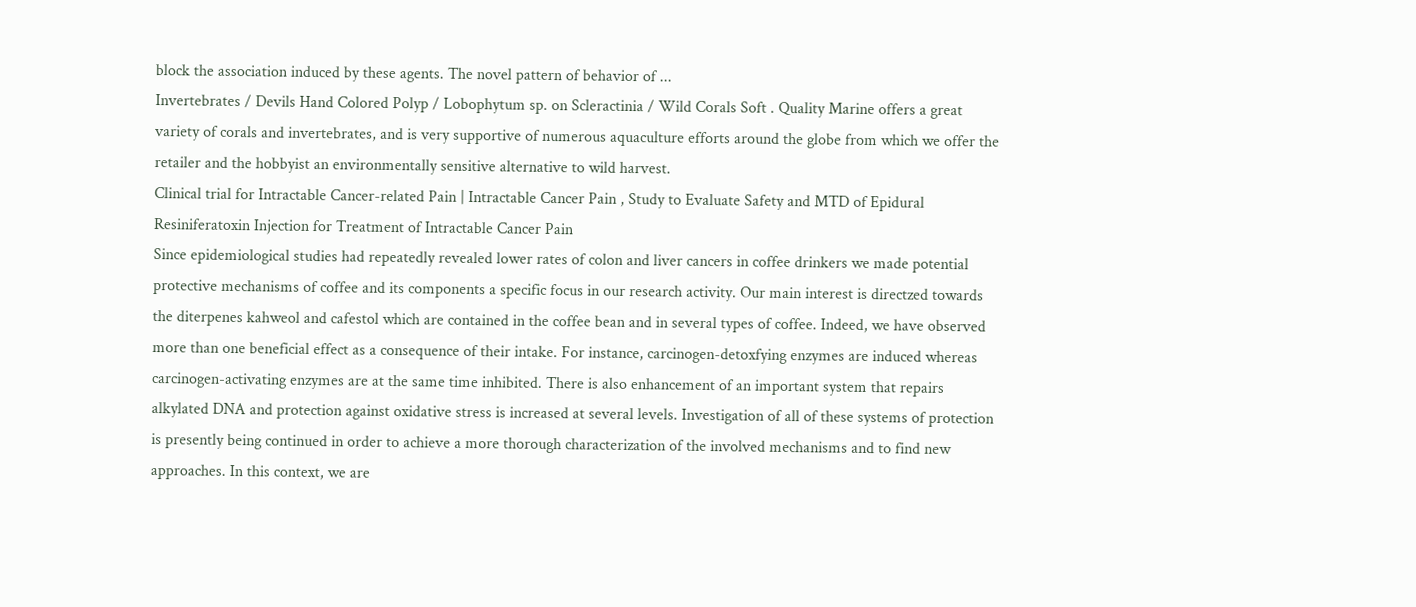block the association induced by these agents. The novel pattern of behavior of ...
Invertebrates / Devils Hand Colored Polyp / Lobophytum sp. on Scleractinia / Wild Corals Soft . Quality Marine offers a great variety of corals and invertebrates, and is very supportive of numerous aquaculture efforts around the globe from which we offer the retailer and the hobbyist an environmentally sensitive alternative to wild harvest.
Clinical trial for Intractable Cancer-related Pain | Intractable Cancer Pain , Study to Evaluate Safety and MTD of Epidural Resiniferatoxin Injection for Treatment of Intractable Cancer Pain
Since epidemiological studies had repeatedly revealed lower rates of colon and liver cancers in coffee drinkers we made potential protective mechanisms of coffee and its components a specific focus in our research activity. Our main interest is directzed towards the diterpenes kahweol and cafestol which are contained in the coffee bean and in several types of coffee. Indeed, we have observed more than one beneficial effect as a consequence of their intake. For instance, carcinogen-detoxfying enzymes are induced whereas carcinogen-activating enzymes are at the same time inhibited. There is also enhancement of an important system that repairs alkylated DNA and protection against oxidative stress is increased at several levels. Investigation of all of these systems of protection is presently being continued in order to achieve a more thorough characterization of the involved mechanisms and to find new approaches. In this context, we are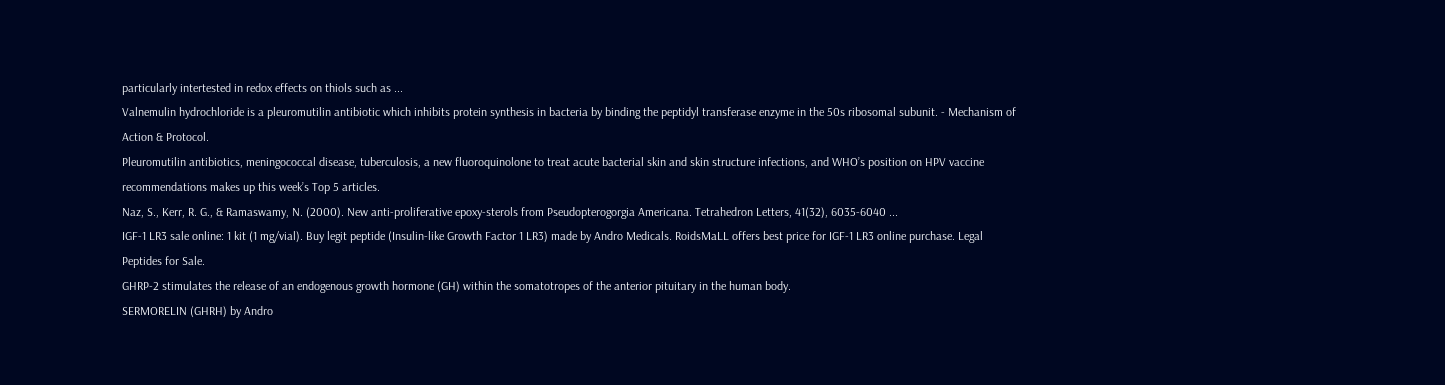particularly intertested in redox effects on thiols such as ...
Valnemulin hydrochloride is a pleuromutilin antibiotic which inhibits protein synthesis in bacteria by binding the peptidyl transferase enzyme in the 50s ribosomal subunit. - Mechanism of Action & Protocol.
Pleuromutilin antibiotics, meningococcal disease, tuberculosis, a new fluoroquinolone to treat acute bacterial skin and skin structure infections, and WHO’s position on HPV vaccine recommendations makes up this week’s Top 5 articles.
Naz, S., Kerr, R. G., & Ramaswamy, N. (2000). New anti-proliferative epoxy-sterols from Pseudopterogorgia Americana. Tetrahedron Letters, 41(32), 6035-6040 ...
IGF-1 LR3 sale online: 1 kit (1 mg/vial). Buy legit peptide (Insulin-like Growth Factor 1 LR3) made by Andro Medicals. RoidsMaLL offers best price for IGF-1 LR3 online purchase. Legal Peptides for Sale.
GHRP-2 stimulates the release of an endogenous growth hormone (GH) within the somatotropes of the anterior pituitary in the human body.
SERMORELIN (GHRH) by Andro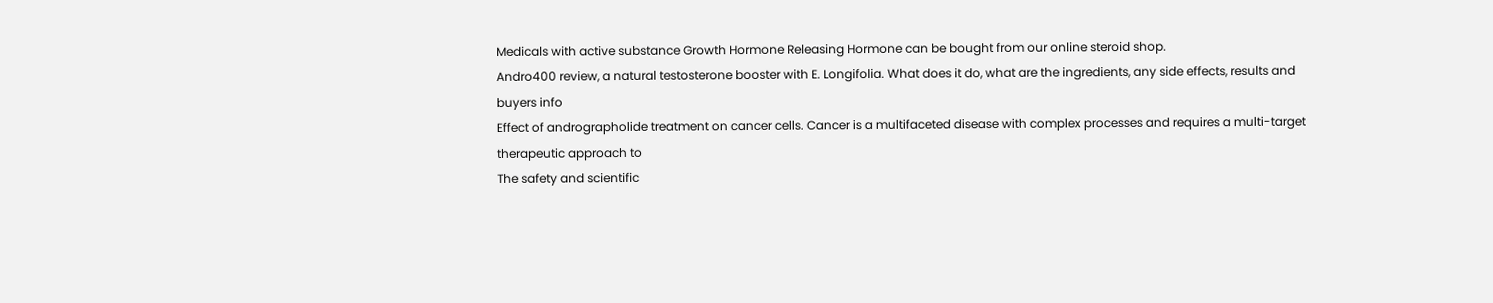Medicals with active substance Growth Hormone Releasing Hormone can be bought from our online steroid shop.
Andro400 review, a natural testosterone booster with E. Longifolia. What does it do, what are the ingredients, any side effects, results and buyers info
Effect of andrographolide treatment on cancer cells. Cancer is a multifaceted disease with complex processes and requires a multi-target therapeutic approach to
The safety and scientific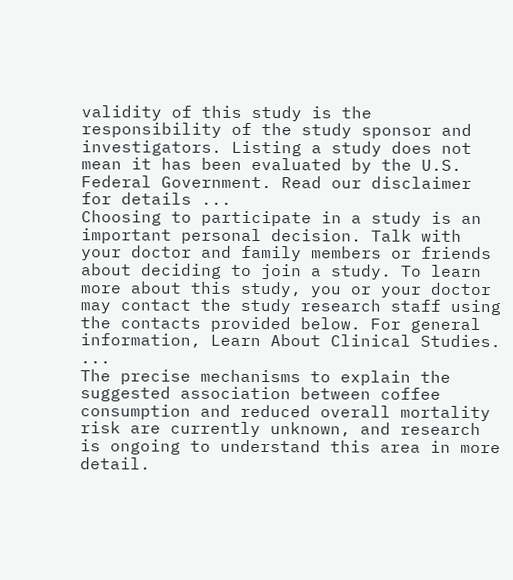validity of this study is the responsibility of the study sponsor and investigators. Listing a study does not mean it has been evaluated by the U.S. Federal Government. Read our disclaimer for details ...
Choosing to participate in a study is an important personal decision. Talk with your doctor and family members or friends about deciding to join a study. To learn more about this study, you or your doctor may contact the study research staff using the contacts provided below. For general information, Learn About Clinical Studies. ...
The precise mechanisms to explain the suggested association between coffee consumption and reduced overall mortality risk are currently unknown, and research is ongoing to understand this area in more detail.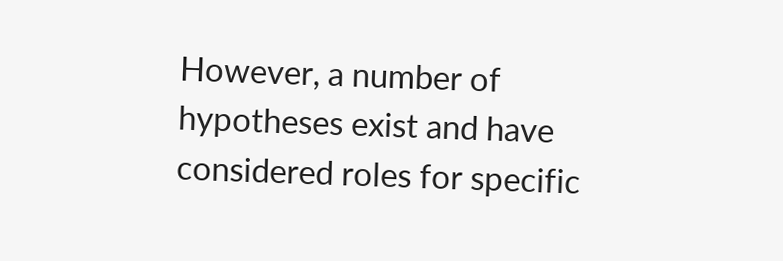However, a number of hypotheses exist and have considered roles for specific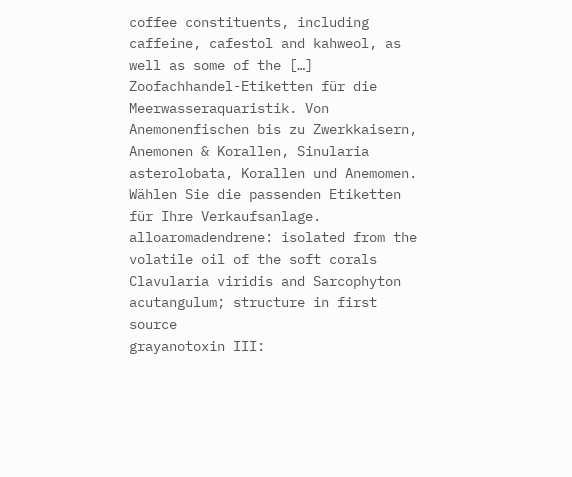coffee constituents, including caffeine, cafestol and kahweol, as well as some of the […]
Zoofachhandel-Etiketten für die Meerwasseraquaristik. Von Anemonenfischen bis zu Zwerkkaisern, Anemonen & Korallen, Sinularia asterolobata, Korallen und Anemomen. Wählen Sie die passenden Etiketten für Ihre Verkaufsanlage.
alloaromadendrene: isolated from the volatile oil of the soft corals Clavularia viridis and Sarcophyton acutangulum; structure in first source
grayanotoxin III: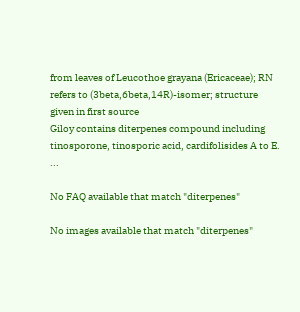from leaves of Leucothoe grayana (Ericaceae); RN refers to (3beta,6beta,14R)-isomer; structure given in first source
Giloy contains diterpenes compound including tinosporone, tinosporic acid, cardifolisides A to E. ...

No FAQ available that match "diterpenes"

No images available that match "diterpenes"